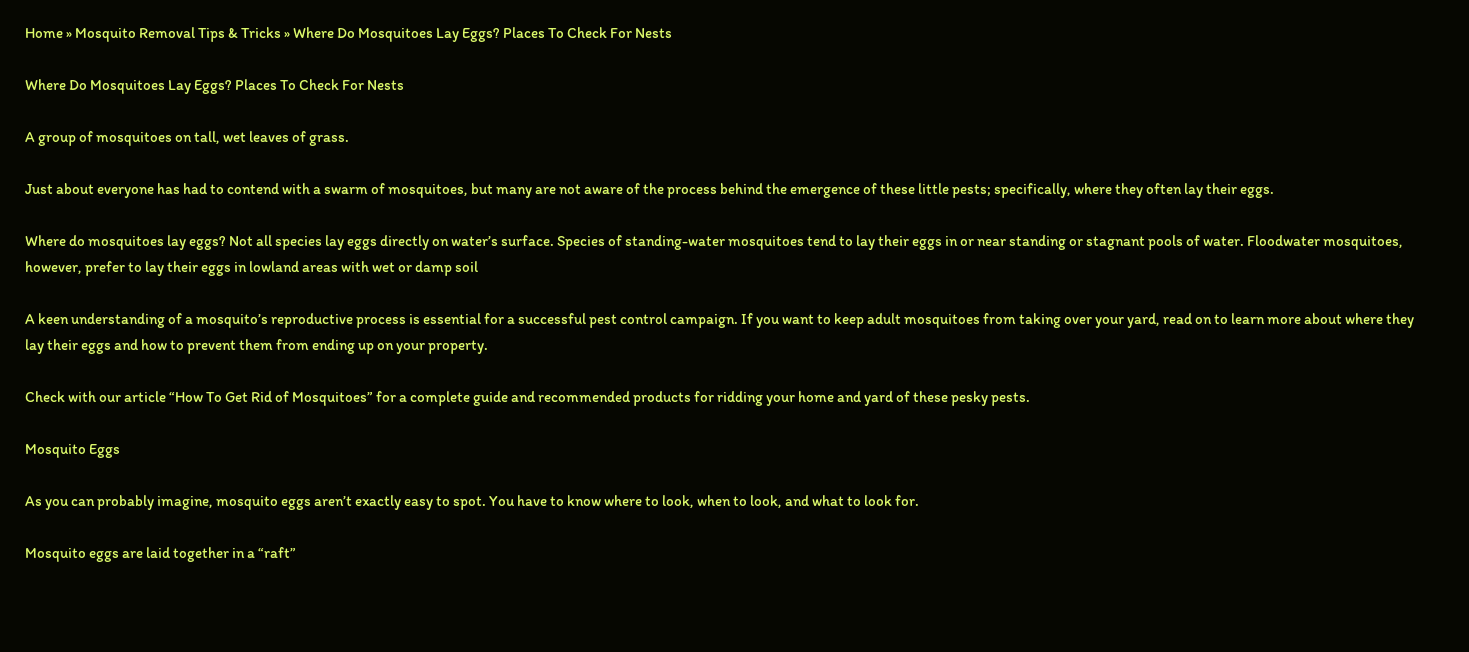Home » Mosquito Removal Tips & Tricks » Where Do Mosquitoes Lay Eggs? Places To Check For Nests

Where Do Mosquitoes Lay Eggs? Places To Check For Nests

A group of mosquitoes on tall, wet leaves of grass.

Just about everyone has had to contend with a swarm of mosquitoes, but many are not aware of the process behind the emergence of these little pests; specifically, where they often lay their eggs.

Where do mosquitoes lay eggs? Not all species lay eggs directly on water’s surface. Species of standing-water mosquitoes tend to lay their eggs in or near standing or stagnant pools of water. Floodwater mosquitoes, however, prefer to lay their eggs in lowland areas with wet or damp soil

A keen understanding of a mosquito’s reproductive process is essential for a successful pest control campaign. If you want to keep adult mosquitoes from taking over your yard, read on to learn more about where they lay their eggs and how to prevent them from ending up on your property.

Check with our article “How To Get Rid of Mosquitoes” for a complete guide and recommended products for ridding your home and yard of these pesky pests.

Mosquito Eggs

As you can probably imagine, mosquito eggs aren’t exactly easy to spot. You have to know where to look, when to look, and what to look for.

Mosquito eggs are laid together in a “raft”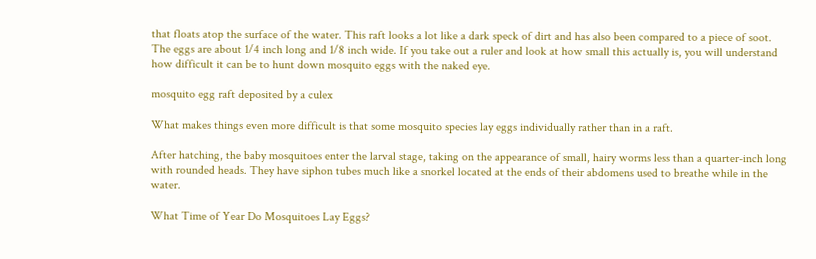that floats atop the surface of the water. This raft looks a lot like a dark speck of dirt and has also been compared to a piece of soot. The eggs are about 1/4 inch long and 1/8 inch wide. If you take out a ruler and look at how small this actually is, you will understand how difficult it can be to hunt down mosquito eggs with the naked eye.

mosquito egg raft deposited by a culex

What makes things even more difficult is that some mosquito species lay eggs individually rather than in a raft.

After hatching, the baby mosquitoes enter the larval stage, taking on the appearance of small, hairy worms less than a quarter-inch long with rounded heads. They have siphon tubes much like a snorkel located at the ends of their abdomens used to breathe while in the water.

What Time of Year Do Mosquitoes Lay Eggs?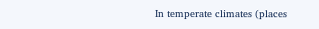In temperate climates (places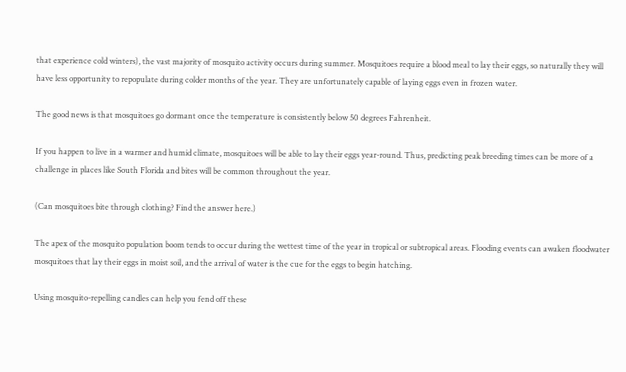that experience cold winters), the vast majority of mosquito activity occurs during summer. Mosquitoes require a blood meal to lay their eggs, so naturally they will have less opportunity to repopulate during colder months of the year. They are unfortunately capable of laying eggs even in frozen water.

The good news is that mosquitoes go dormant once the temperature is consistently below 50 degrees Fahrenheit.

If you happen to live in a warmer and humid climate, mosquitoes will be able to lay their eggs year-round. Thus, predicting peak breeding times can be more of a challenge in places like South Florida and bites will be common throughout the year.

(Can mosquitoes bite through clothing? Find the answer here.)

The apex of the mosquito population boom tends to occur during the wettest time of the year in tropical or subtropical areas. Flooding events can awaken floodwater mosquitoes that lay their eggs in moist soil, and the arrival of water is the cue for the eggs to begin hatching.

Using mosquito-repelling candles can help you fend off these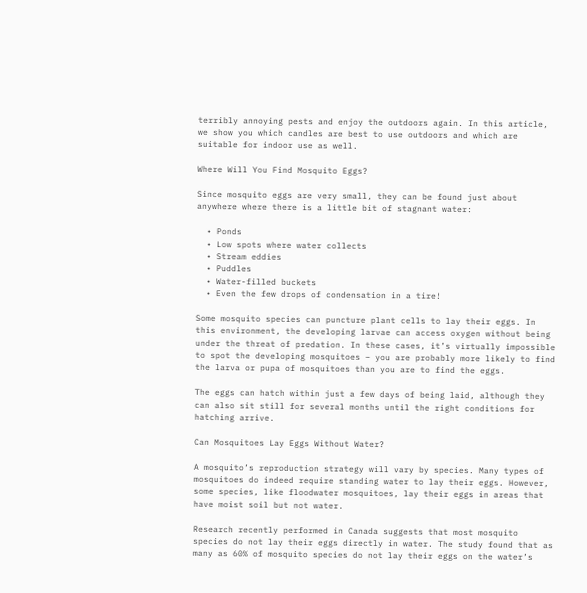terribly annoying pests and enjoy the outdoors again. In this article, we show you which candles are best to use outdoors and which are suitable for indoor use as well.

Where Will You Find Mosquito Eggs?

Since mosquito eggs are very small, they can be found just about anywhere where there is a little bit of stagnant water:

  • Ponds
  • Low spots where water collects
  • Stream eddies
  • Puddles
  • Water-filled buckets
  • Even the few drops of condensation in a tire!

Some mosquito species can puncture plant cells to lay their eggs. In this environment, the developing larvae can access oxygen without being under the threat of predation. In these cases, it’s virtually impossible to spot the developing mosquitoes – you are probably more likely to find the larva or pupa of mosquitoes than you are to find the eggs.

The eggs can hatch within just a few days of being laid, although they can also sit still for several months until the right conditions for hatching arrive.

Can Mosquitoes Lay Eggs Without Water?

A mosquito’s reproduction strategy will vary by species. Many types of mosquitoes do indeed require standing water to lay their eggs. However, some species, like floodwater mosquitoes, lay their eggs in areas that have moist soil but not water.

Research recently performed in Canada suggests that most mosquito species do not lay their eggs directly in water. The study found that as many as 60% of mosquito species do not lay their eggs on the water’s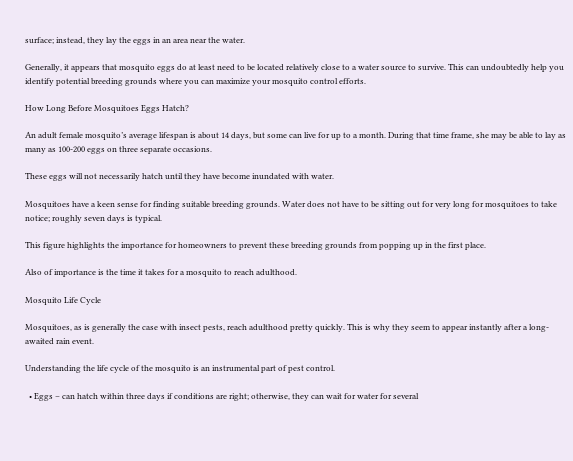surface; instead, they lay the eggs in an area near the water.

Generally, it appears that mosquito eggs do at least need to be located relatively close to a water source to survive. This can undoubtedly help you identify potential breeding grounds where you can maximize your mosquito control efforts.

How Long Before Mosquitoes Eggs Hatch?

An adult female mosquito’s average lifespan is about 14 days, but some can live for up to a month. During that time frame, she may be able to lay as many as 100-200 eggs on three separate occasions.

These eggs will not necessarily hatch until they have become inundated with water.

Mosquitoes have a keen sense for finding suitable breeding grounds. Water does not have to be sitting out for very long for mosquitoes to take notice; roughly seven days is typical.

This figure highlights the importance for homeowners to prevent these breeding grounds from popping up in the first place.

Also of importance is the time it takes for a mosquito to reach adulthood.

Mosquito Life Cycle

Mosquitoes, as is generally the case with insect pests, reach adulthood pretty quickly. This is why they seem to appear instantly after a long-awaited rain event.

Understanding the life cycle of the mosquito is an instrumental part of pest control.

  • Eggs – can hatch within three days if conditions are right; otherwise, they can wait for water for several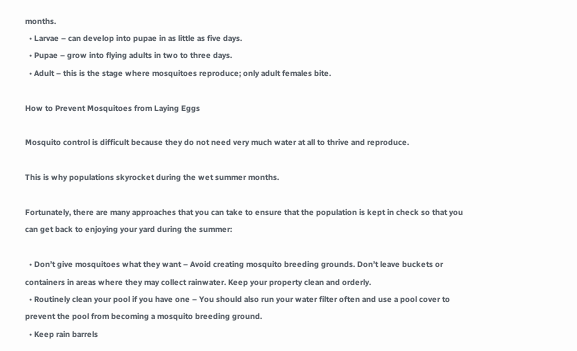months.
  • Larvae – can develop into pupae in as little as five days.
  • Pupae – grow into flying adults in two to three days.
  • Adult – this is the stage where mosquitoes reproduce; only adult females bite.

How to Prevent Mosquitoes from Laying Eggs

Mosquito control is difficult because they do not need very much water at all to thrive and reproduce.

This is why populations skyrocket during the wet summer months.

Fortunately, there are many approaches that you can take to ensure that the population is kept in check so that you can get back to enjoying your yard during the summer:

  • Don’t give mosquitoes what they want – Avoid creating mosquito breeding grounds. Don’t leave buckets or containers in areas where they may collect rainwater. Keep your property clean and orderly.
  • Routinely clean your pool if you have one – You should also run your water filter often and use a pool cover to prevent the pool from becoming a mosquito breeding ground.
  • Keep rain barrels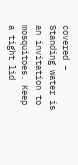covered – Standing water is an invitation to mosquitoes. Keep a tight lid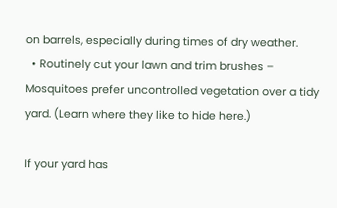on barrels, especially during times of dry weather.
  • Routinely cut your lawn and trim brushes – Mosquitoes prefer uncontrolled vegetation over a tidy yard. (Learn where they like to hide here.)

If your yard has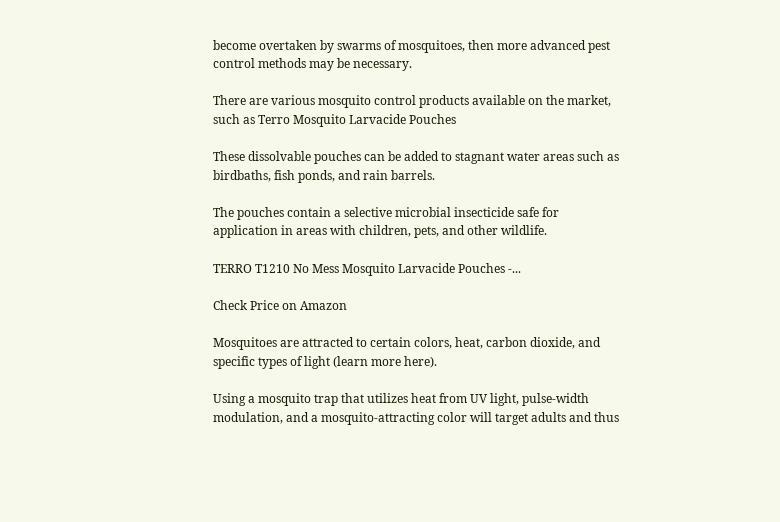become overtaken by swarms of mosquitoes, then more advanced pest control methods may be necessary.

There are various mosquito control products available on the market, such as Terro Mosquito Larvacide Pouches

These dissolvable pouches can be added to stagnant water areas such as birdbaths, fish ponds, and rain barrels.

The pouches contain a selective microbial insecticide safe for application in areas with children, pets, and other wildlife.

TERRO T1210 No Mess Mosquito Larvacide Pouches -...

Check Price on Amazon

Mosquitoes are attracted to certain colors, heat, carbon dioxide, and specific types of light (learn more here).

Using a mosquito trap that utilizes heat from UV light, pulse-width modulation, and a mosquito-attracting color will target adults and thus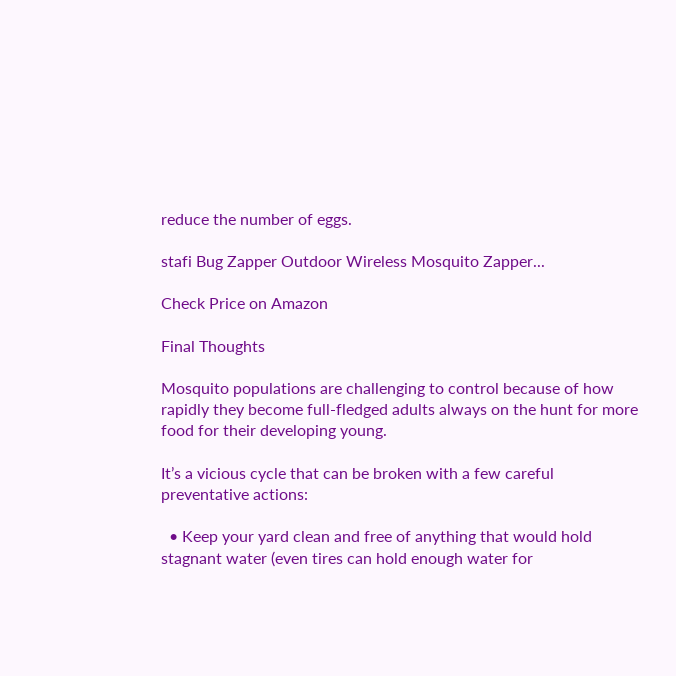reduce the number of eggs.

stafi Bug Zapper Outdoor Wireless Mosquito Zapper...

Check Price on Amazon

Final Thoughts

Mosquito populations are challenging to control because of how rapidly they become full-fledged adults always on the hunt for more food for their developing young.

It’s a vicious cycle that can be broken with a few careful preventative actions:

  • Keep your yard clean and free of anything that would hold stagnant water (even tires can hold enough water for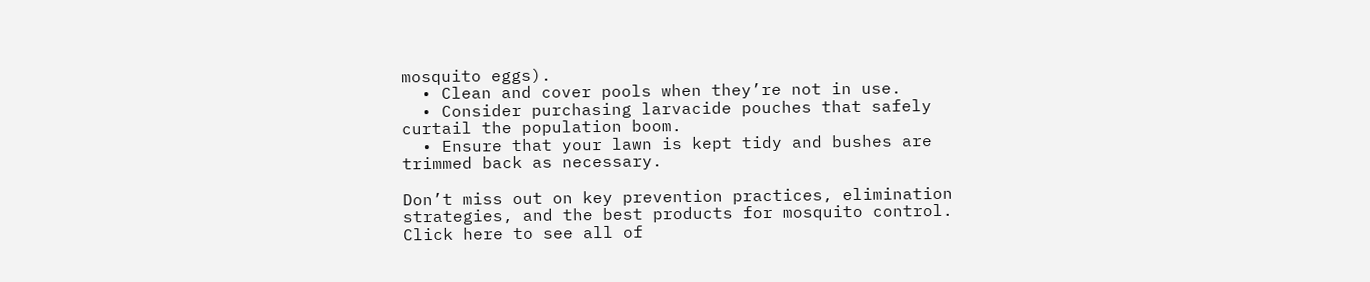mosquito eggs).
  • Clean and cover pools when they’re not in use.
  • Consider purchasing larvacide pouches that safely curtail the population boom.
  • Ensure that your lawn is kept tidy and bushes are trimmed back as necessary.

Don’t miss out on key prevention practices, elimination strategies, and the best products for mosquito control. Click here to see all of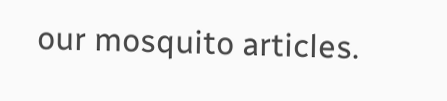our mosquito articles.